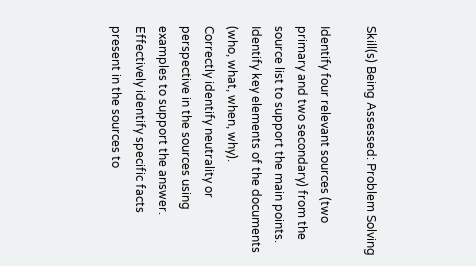Skill(s) Being Assessed: Problem Solving

Identify four relevant sources (two primary and two secondary) from the source list to support the main points.
Identify key elements of the documents (who, what, when, why).
Correctly identify neutrality or perspective in the sources using examples to support the answer.
Effectively identify specific facts present in the sources to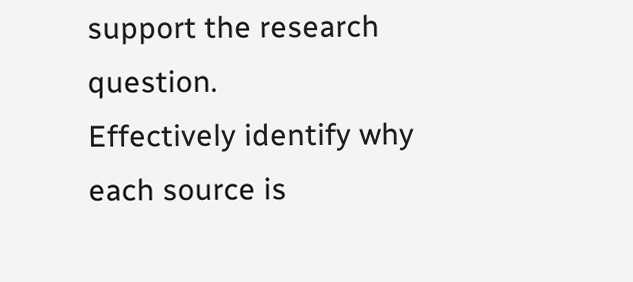support the research question.
Effectively identify why each source is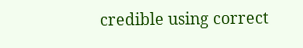credible using correct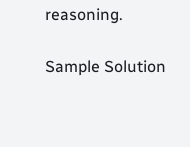reasoning.

Sample Solution